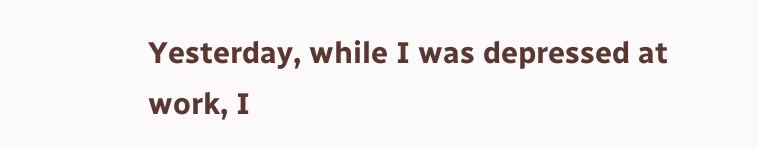Yesterday, while I was depressed at work, I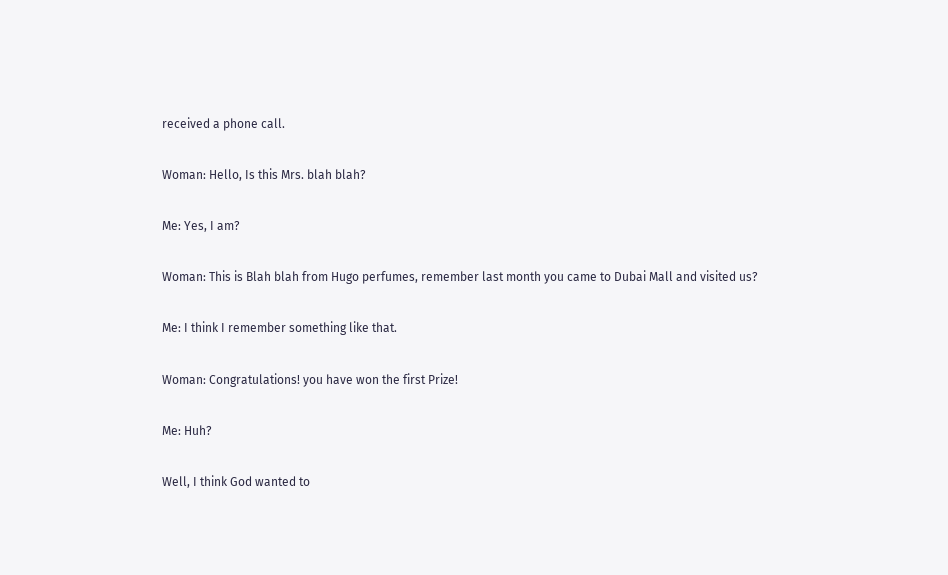received a phone call.

Woman: Hello, Is this Mrs. blah blah?

Me: Yes, I am?

Woman: This is Blah blah from Hugo perfumes, remember last month you came to Dubai Mall and visited us?

Me: I think I remember something like that.

Woman: Congratulations! you have won the first Prize!

Me: Huh?

Well, I think God wanted to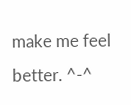make me feel better. ^-^